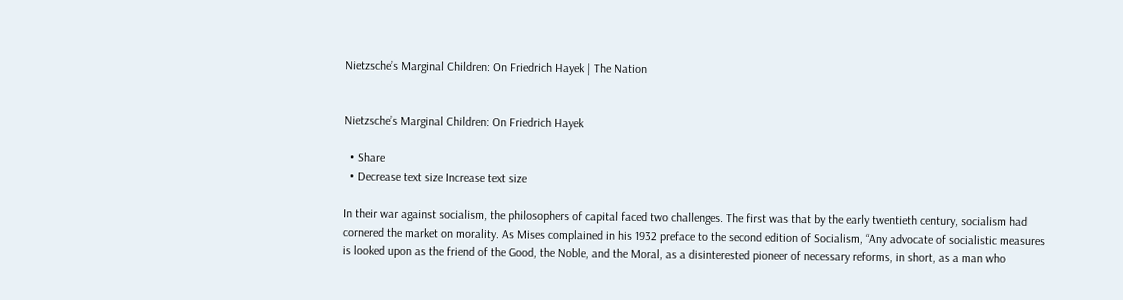Nietzsche’s Marginal Children: On Friedrich Hayek | The Nation


Nietzsche’s Marginal Children: On Friedrich Hayek

  • Share
  • Decrease text size Increase text size

In their war against socialism, the philosophers of capital faced two challenges. The first was that by the early twentieth century, socialism had cornered the market on morality. As Mises complained in his 1932 preface to the second edition of Socialism, “Any advocate of socialistic measures is looked upon as the friend of the Good, the Noble, and the Moral, as a disinterested pioneer of necessary reforms, in short, as a man who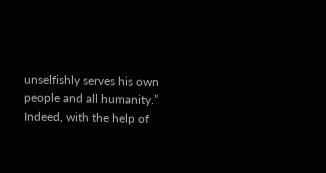unselfishly serves his own people and all humanity.” Indeed, with the help of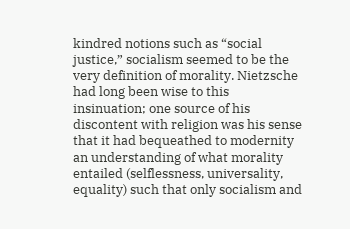kindred notions such as “social justice,” socialism seemed to be the very definition of morality. Nietzsche had long been wise to this insinuation; one source of his discontent with religion was his sense that it had bequeathed to modernity an understanding of what morality entailed (selflessness, universality, equality) such that only socialism and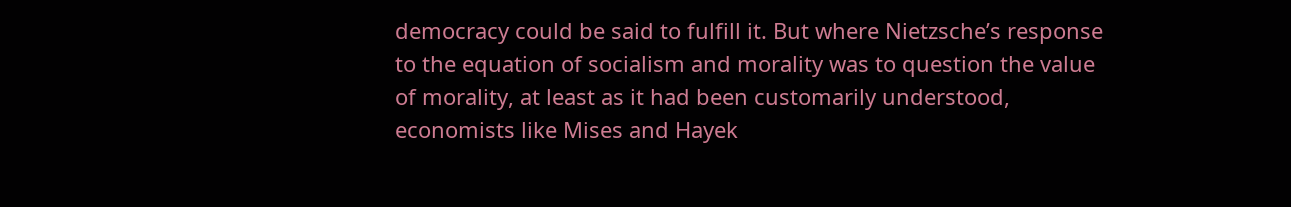democracy could be said to fulfill it. But where Nietzsche’s response to the equation of socialism and morality was to question the value of morality, at least as it had been customarily understood, economists like Mises and Hayek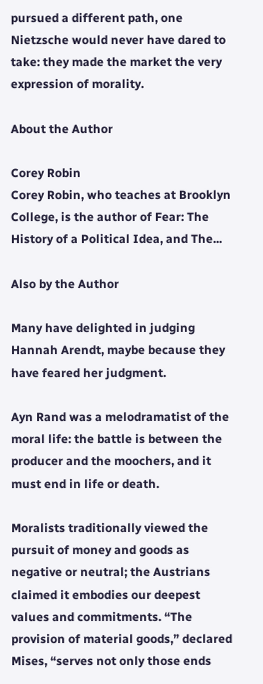pursued a different path, one Nietzsche would never have dared to take: they made the market the very expression of morality.

About the Author

Corey Robin
Corey Robin, who teaches at Brooklyn College, is the author of Fear: The History of a Political Idea, and The...

Also by the Author

Many have delighted in judging Hannah Arendt, maybe because they have feared her judgment.

Ayn Rand was a melodramatist of the moral life: the battle is between the producer and the moochers, and it must end in life or death.

Moralists traditionally viewed the pursuit of money and goods as negative or neutral; the Austrians claimed it embodies our deepest values and commitments. “The provision of material goods,” declared Mises, “serves not only those ends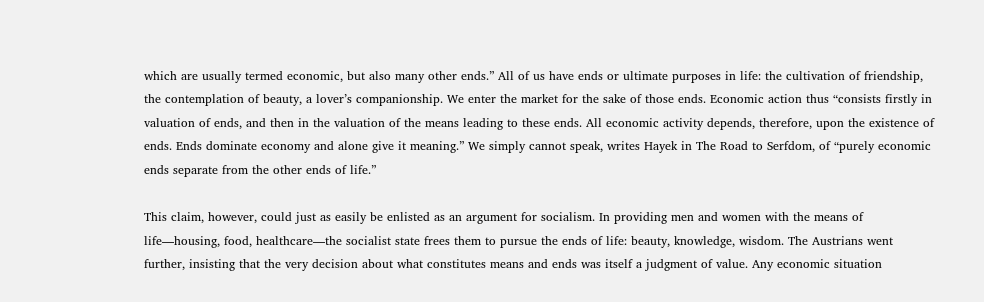which are usually termed economic, but also many other ends.” All of us have ends or ultimate purposes in life: the cultivation of friendship, the contemplation of beauty, a lover’s companionship. We enter the market for the sake of those ends. Economic action thus “consists firstly in valuation of ends, and then in the valuation of the means leading to these ends. All economic activity depends, therefore, upon the existence of ends. Ends dominate economy and alone give it meaning.” We simply cannot speak, writes Hayek in The Road to Serfdom, of “purely economic ends separate from the other ends of life.”

This claim, however, could just as easily be enlisted as an argument for socialism. In providing men and women with the means of life—housing, food, healthcare—the socialist state frees them to pursue the ends of life: beauty, knowledge, wisdom. The Austrians went further, insisting that the very decision about what constitutes means and ends was itself a judgment of value. Any economic situation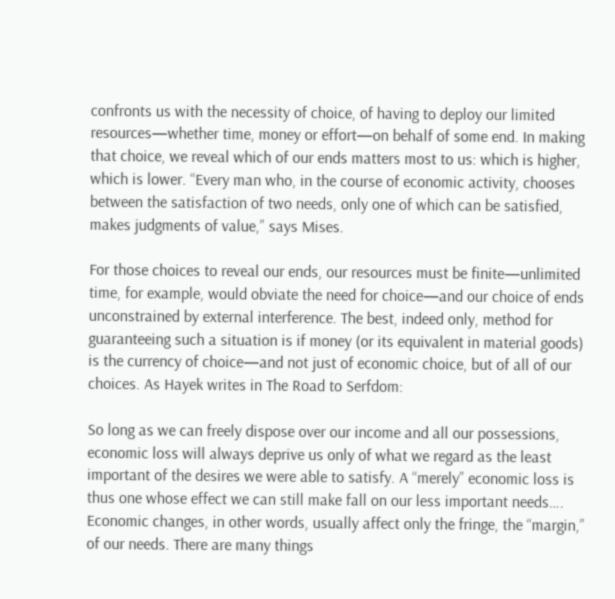confronts us with the necessity of choice, of having to deploy our limited resources—whether time, money or effort—on behalf of some end. In making that choice, we reveal which of our ends matters most to us: which is higher, which is lower. “Every man who, in the course of economic activity, chooses between the satisfaction of two needs, only one of which can be satisfied, makes judgments of value,” says Mises.

For those choices to reveal our ends, our resources must be finite—unlimited time, for example, would obviate the need for choice—and our choice of ends unconstrained by external interference. The best, indeed only, method for guaranteeing such a situation is if money (or its equivalent in material goods) is the currency of choice—and not just of economic choice, but of all of our choices. As Hayek writes in The Road to Serfdom:

So long as we can freely dispose over our income and all our possessions, economic loss will always deprive us only of what we regard as the least important of the desires we were able to satisfy. A “merely” economic loss is thus one whose effect we can still make fall on our less important needs…. Economic changes, in other words, usually affect only the fringe, the “margin,” of our needs. There are many things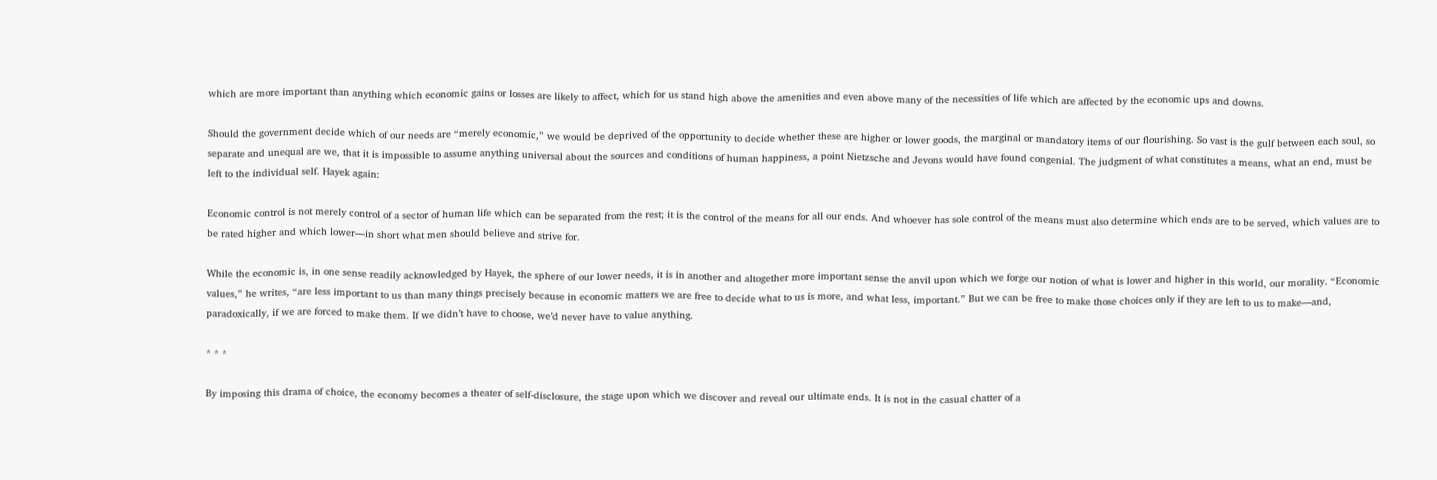which are more important than anything which economic gains or losses are likely to affect, which for us stand high above the amenities and even above many of the necessities of life which are affected by the economic ups and downs.

Should the government decide which of our needs are “merely economic,” we would be deprived of the opportunity to decide whether these are higher or lower goods, the marginal or mandatory items of our flourishing. So vast is the gulf between each soul, so separate and unequal are we, that it is impossible to assume anything universal about the sources and conditions of human happiness, a point Nietzsche and Jevons would have found congenial. The judgment of what constitutes a means, what an end, must be left to the individual self. Hayek again:

Economic control is not merely control of a sector of human life which can be separated from the rest; it is the control of the means for all our ends. And whoever has sole control of the means must also determine which ends are to be served, which values are to be rated higher and which lower—in short what men should believe and strive for.

While the economic is, in one sense readily acknowledged by Hayek, the sphere of our lower needs, it is in another and altogether more important sense the anvil upon which we forge our notion of what is lower and higher in this world, our morality. “Economic values,” he writes, “are less important to us than many things precisely because in economic matters we are free to decide what to us is more, and what less, important.” But we can be free to make those choices only if they are left to us to make—and, paradoxically, if we are forced to make them. If we didn’t have to choose, we’d never have to value anything.

* * *

By imposing this drama of choice, the economy becomes a theater of self-disclosure, the stage upon which we discover and reveal our ultimate ends. It is not in the casual chatter of a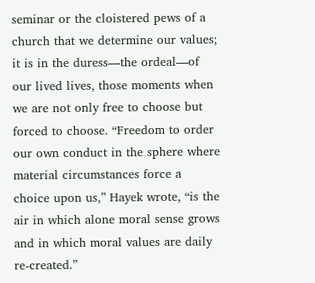seminar or the cloistered pews of a church that we determine our values; it is in the duress—the ordeal—of our lived lives, those moments when we are not only free to choose but forced to choose. “Freedom to order our own conduct in the sphere where material circumstances force a choice upon us,” Hayek wrote, “is the air in which alone moral sense grows and in which moral values are daily re-created.”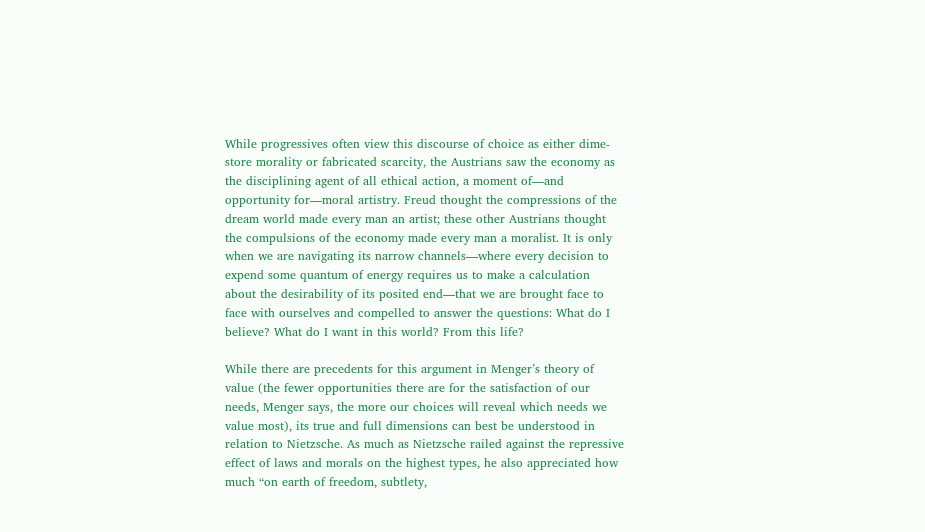While progressives often view this discourse of choice as either dime-store morality or fabricated scarcity, the Austrians saw the economy as the disciplining agent of all ethical action, a moment of—and opportunity for—moral artistry. Freud thought the compressions of the dream world made every man an artist; these other Austrians thought the compulsions of the economy made every man a moralist. It is only when we are navigating its narrow channels—where every decision to expend some quantum of energy requires us to make a calculation about the desirability of its posited end—that we are brought face to face with ourselves and compelled to answer the questions: What do I believe? What do I want in this world? From this life?

While there are precedents for this argument in Menger’s theory of value (the fewer opportunities there are for the satisfaction of our needs, Menger says, the more our choices will reveal which needs we value most), its true and full dimensions can best be understood in relation to Nietzsche. As much as Nietzsche railed against the repressive effect of laws and morals on the highest types, he also appreciated how much “on earth of freedom, subtlety,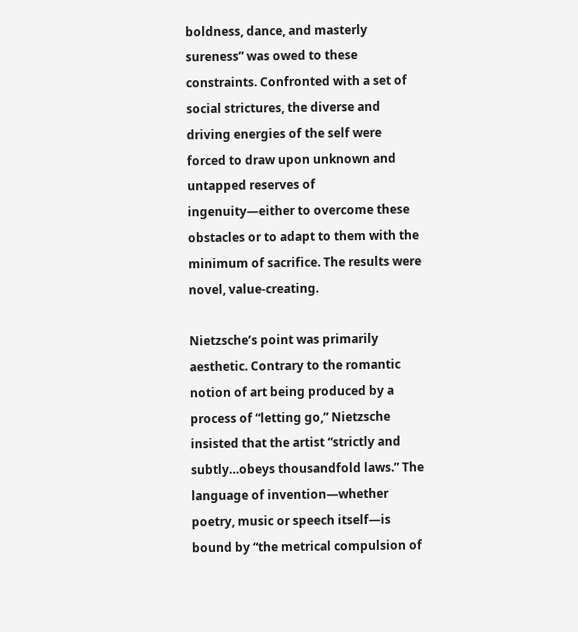boldness, dance, and masterly sureness” was owed to these constraints. Confronted with a set of social strictures, the diverse and driving energies of the self were forced to draw upon unknown and untapped reserves of ingenuity—either to overcome these obstacles or to adapt to them with the minimum of sacrifice. The results were novel, value-creating.

Nietzsche’s point was primarily aesthetic. Contrary to the romantic notion of art being produced by a process of “letting go,” Nietzsche insisted that the artist “strictly and subtly…obeys thousandfold laws.” The language of invention—whether poetry, music or speech itself—is bound by “the metrical compulsion of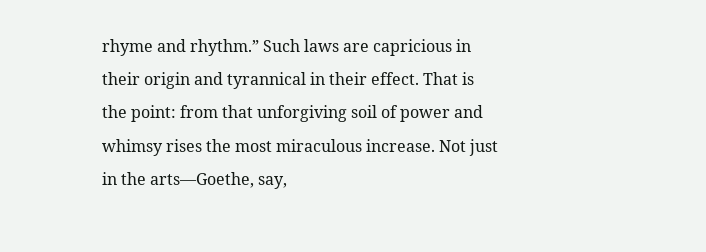rhyme and rhythm.” Such laws are capricious in their origin and tyrannical in their effect. That is the point: from that unforgiving soil of power and whimsy rises the most miraculous increase. Not just in the arts—Goethe, say,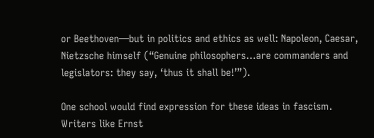or Beethoven—but in politics and ethics as well: Napoleon, Caesar, Nietzsche himself (“Genuine philosophers…are commanders and legislators: they say, ‘thus it shall be!’”).

One school would find expression for these ideas in fascism. Writers like Ernst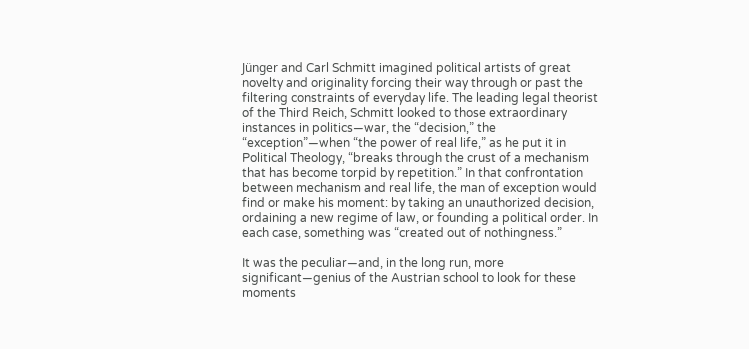Jünger and Carl Schmitt imagined political artists of great novelty and originality forcing their way through or past the filtering constraints of everyday life. The leading legal theorist of the Third Reich, Schmitt looked to those extraordinary instances in politics—war, the “decision,” the “exception”—when “the power of real life,” as he put it in Political Theology, “breaks through the crust of a mechanism that has become torpid by repetition.” In that confrontation between mechanism and real life, the man of exception would find or make his moment: by taking an unauthorized decision, ordaining a new regime of law, or founding a political order. In each case, something was “created out of nothingness.”

It was the peculiar—and, in the long run, more significant—genius of the Austrian school to look for these moments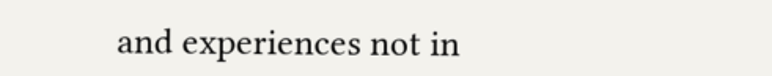and experiences not in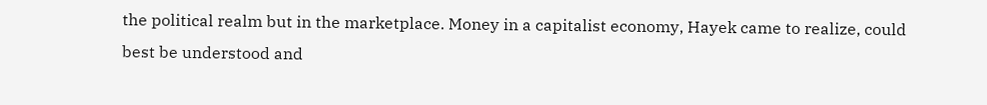the political realm but in the marketplace. Money in a capitalist economy, Hayek came to realize, could best be understood and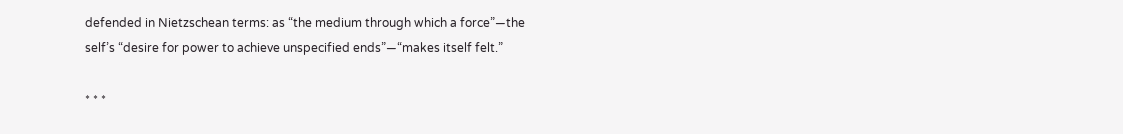defended in Nietzschean terms: as “the medium through which a force”—the self’s “desire for power to achieve unspecified ends”—“makes itself felt.”

* * *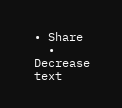• Share
  • Decrease text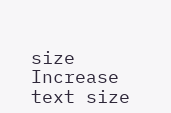size Increase text size